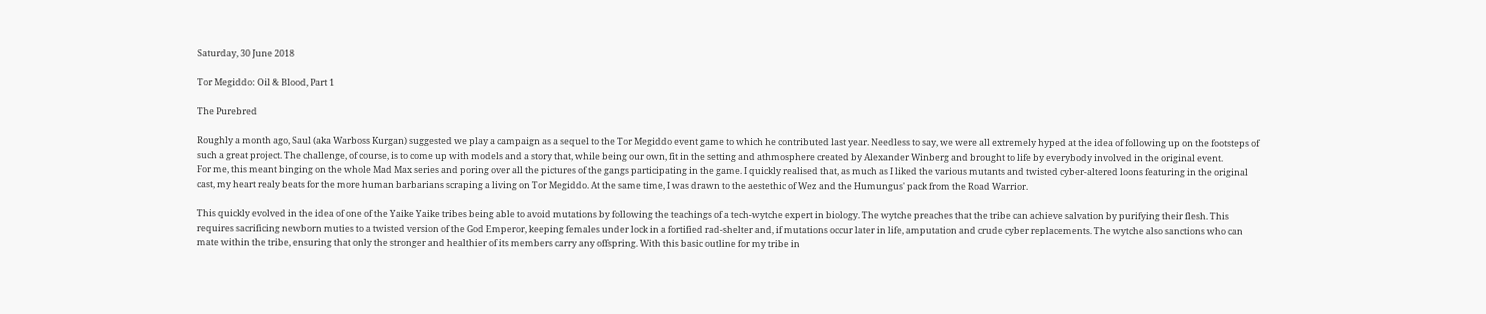Saturday, 30 June 2018

Tor Megiddo: Oil & Blood, Part 1

The Purebred

Roughly a month ago, Saul (aka Warboss Kurgan) suggested we play a campaign as a sequel to the Tor Megiddo event game to which he contributed last year. Needless to say, we were all extremely hyped at the idea of following up on the footsteps of such a great project. The challenge, of course, is to come up with models and a story that, while being our own, fit in the setting and athmosphere created by Alexander Winberg and brought to life by everybody involved in the original event.
For me, this meant binging on the whole Mad Max series and poring over all the pictures of the gangs participating in the game. I quickly realised that, as much as I liked the various mutants and twisted cyber-altered loons featuring in the original cast, my heart realy beats for the more human barbarians scraping a living on Tor Megiddo. At the same time, I was drawn to the aestethic of Wez and the Humungus' pack from the Road Warrior.

This quickly evolved in the idea of one of the Yaike Yaike tribes being able to avoid mutations by following the teachings of a tech-wytche expert in biology. The wytche preaches that the tribe can achieve salvation by purifying their flesh. This requires sacrificing newborn muties to a twisted version of the God Emperor, keeping females under lock in a fortified rad-shelter and, if mutations occur later in life, amputation and crude cyber replacements. The wytche also sanctions who can mate within the tribe, ensuring that only the stronger and healthier of its members carry any offspring. With this basic outline for my tribe in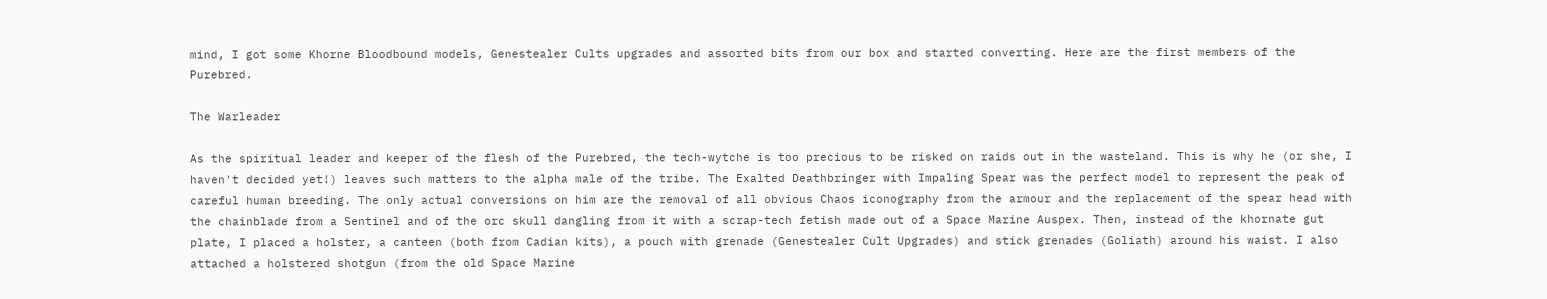mind, I got some Khorne Bloodbound models, Genestealer Cults upgrades and assorted bits from our box and started converting. Here are the first members of the Purebred.

The Warleader

As the spiritual leader and keeper of the flesh of the Purebred, the tech-wytche is too precious to be risked on raids out in the wasteland. This is why he (or she, I haven't decided yet!) leaves such matters to the alpha male of the tribe. The Exalted Deathbringer with Impaling Spear was the perfect model to represent the peak of careful human breeding. The only actual conversions on him are the removal of all obvious Chaos iconography from the armour and the replacement of the spear head with the chainblade from a Sentinel and of the orc skull dangling from it with a scrap-tech fetish made out of a Space Marine Auspex. Then, instead of the khornate gut plate, I placed a holster, a canteen (both from Cadian kits), a pouch with grenade (Genestealer Cult Upgrades) and stick grenades (Goliath) around his waist. I also attached a holstered shotgun (from the old Space Marine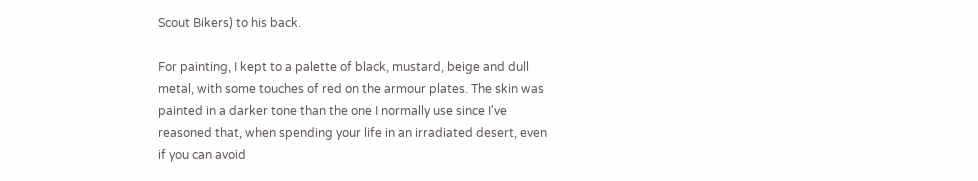Scout Bikers) to his back.

For painting, I kept to a palette of black, mustard, beige and dull metal, with some touches of red on the armour plates. The skin was painted in a darker tone than the one I normally use since I've reasoned that, when spending your life in an irradiated desert, even if you can avoid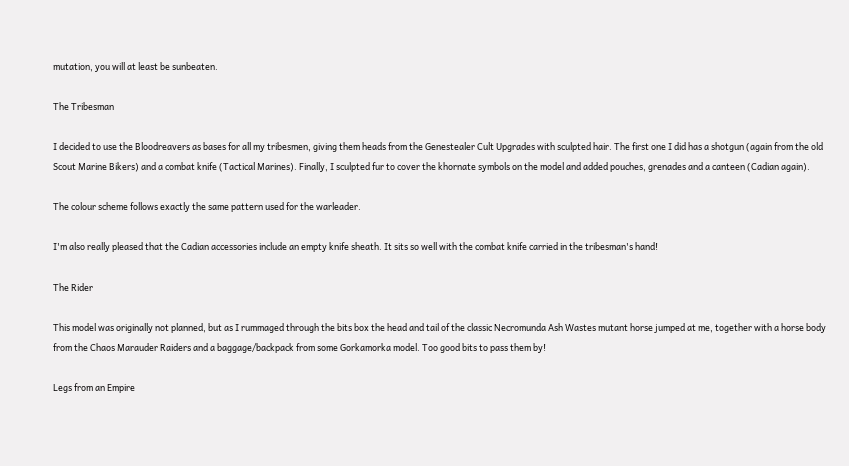mutation, you will at least be sunbeaten.

The Tribesman

I decided to use the Bloodreavers as bases for all my tribesmen, giving them heads from the Genestealer Cult Upgrades with sculpted hair. The first one I did has a shotgun (again from the old Scout Marine Bikers) and a combat knife (Tactical Marines). Finally, I sculpted fur to cover the khornate symbols on the model and added pouches, grenades and a canteen (Cadian again).

The colour scheme follows exactly the same pattern used for the warleader.

I'm also really pleased that the Cadian accessories include an empty knife sheath. It sits so well with the combat knife carried in the tribesman's hand!

The Rider

This model was originally not planned, but as I rummaged through the bits box the head and tail of the classic Necromunda Ash Wastes mutant horse jumped at me, together with a horse body from the Chaos Marauder Raiders and a baggage/backpack from some Gorkamorka model. Too good bits to pass them by!

Legs from an Empire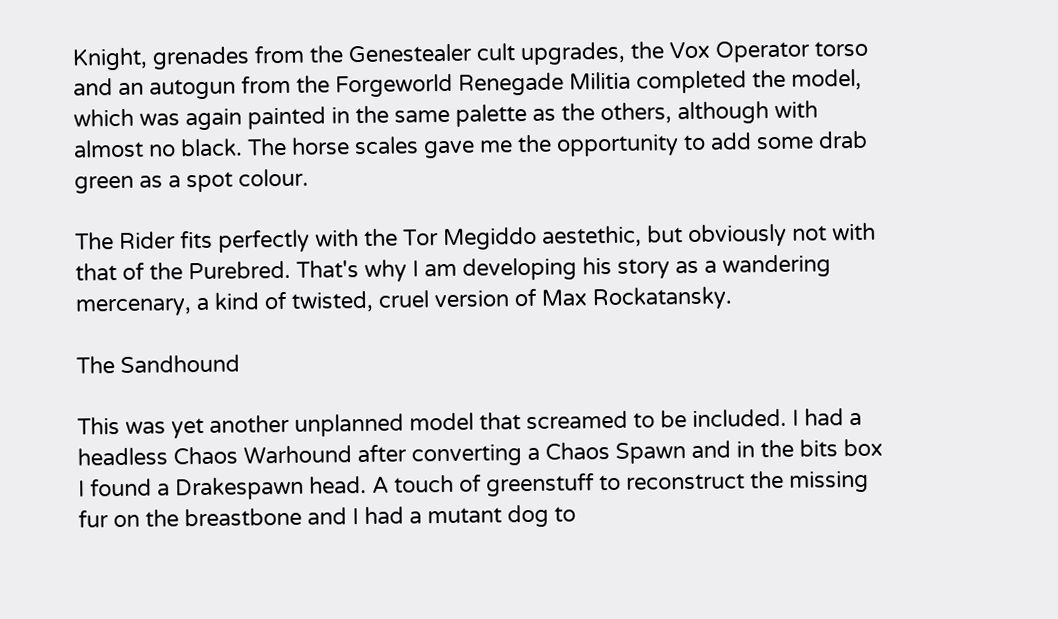Knight, grenades from the Genestealer cult upgrades, the Vox Operator torso and an autogun from the Forgeworld Renegade Militia completed the model, which was again painted in the same palette as the others, although with almost no black. The horse scales gave me the opportunity to add some drab green as a spot colour.

The Rider fits perfectly with the Tor Megiddo aestethic, but obviously not with that of the Purebred. That's why I am developing his story as a wandering mercenary, a kind of twisted, cruel version of Max Rockatansky.

The Sandhound

This was yet another unplanned model that screamed to be included. I had a headless Chaos Warhound after converting a Chaos Spawn and in the bits box I found a Drakespawn head. A touch of greenstuff to reconstruct the missing fur on the breastbone and I had a mutant dog to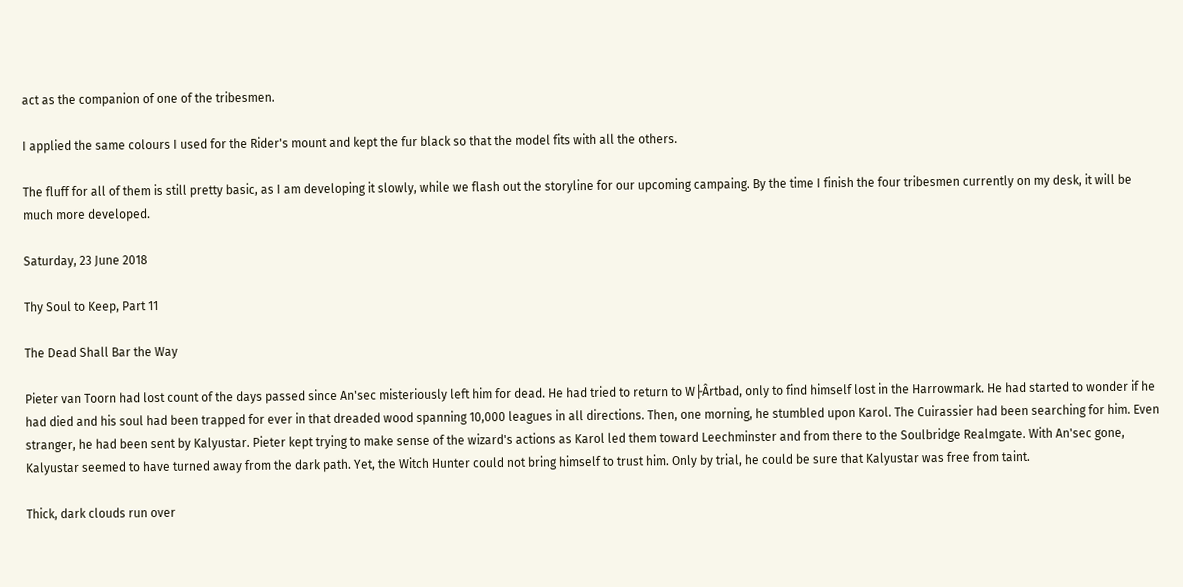act as the companion of one of the tribesmen.

I applied the same colours I used for the Rider's mount and kept the fur black so that the model fits with all the others.

The fluff for all of them is still pretty basic, as I am developing it slowly, while we flash out the storyline for our upcoming campaing. By the time I finish the four tribesmen currently on my desk, it will be much more developed.

Saturday, 23 June 2018

Thy Soul to Keep, Part 11

The Dead Shall Bar the Way

Pieter van Toorn had lost count of the days passed since An'sec misteriously left him for dead. He had tried to return to W├Ârtbad, only to find himself lost in the Harrowmark. He had started to wonder if he had died and his soul had been trapped for ever in that dreaded wood spanning 10,000 leagues in all directions. Then, one morning, he stumbled upon Karol. The Cuirassier had been searching for him. Even stranger, he had been sent by Kalyustar. Pieter kept trying to make sense of the wizard's actions as Karol led them toward Leechminster and from there to the Soulbridge Realmgate. With An'sec gone, Kalyustar seemed to have turned away from the dark path. Yet, the Witch Hunter could not bring himself to trust him. Only by trial, he could be sure that Kalyustar was free from taint.

Thick, dark clouds run over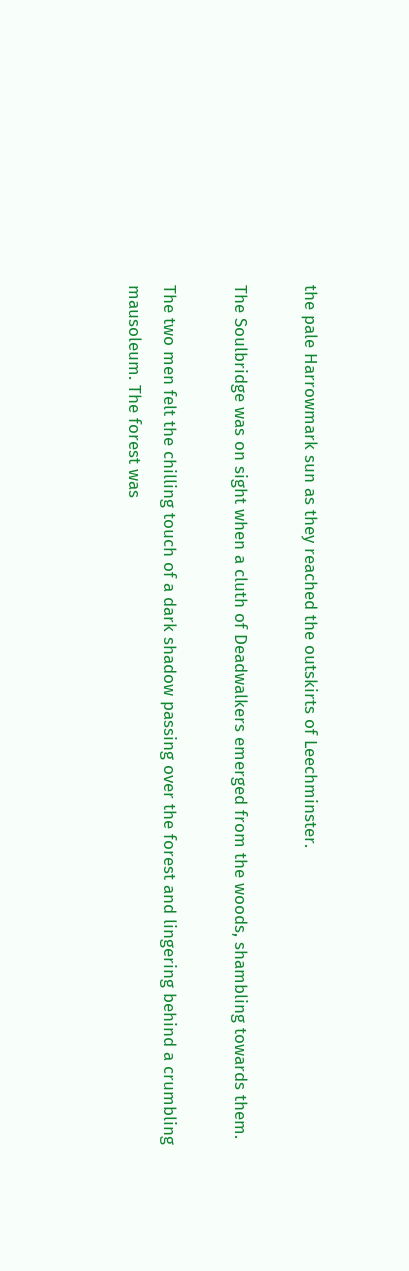the pale Harrowmark sun as they reached the outskirts of Leechminster.

The Soulbridge was on sight when a cluth of Deadwalkers emerged from the woods, shambling towards them.

The two men felt the chilling touch of a dark shadow passing over the forest and lingering behind a crumbling mausoleum. The forest was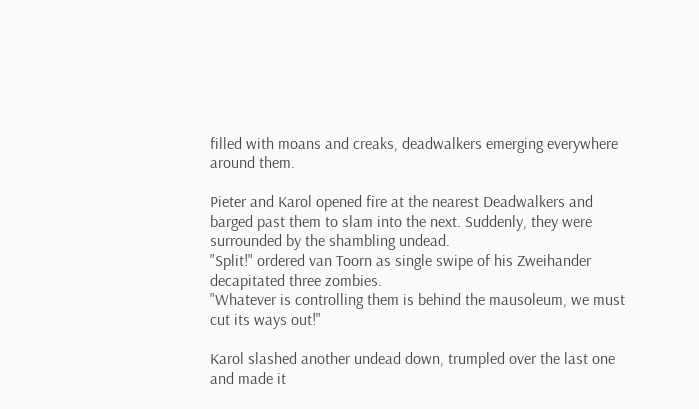filled with moans and creaks, deadwalkers emerging everywhere around them.

Pieter and Karol opened fire at the nearest Deadwalkers and barged past them to slam into the next. Suddenly, they were surrounded by the shambling undead.
"Split!" ordered van Toorn as single swipe of his Zweihander decapitated three zombies.
"Whatever is controlling them is behind the mausoleum, we must cut its ways out!"

Karol slashed another undead down, trumpled over the last one and made it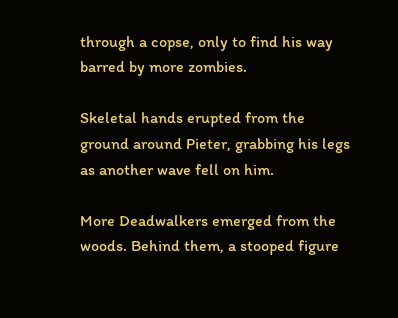through a copse, only to find his way barred by more zombies.

Skeletal hands erupted from the ground around Pieter, grabbing his legs as another wave fell on him.

More Deadwalkers emerged from the woods. Behind them, a stooped figure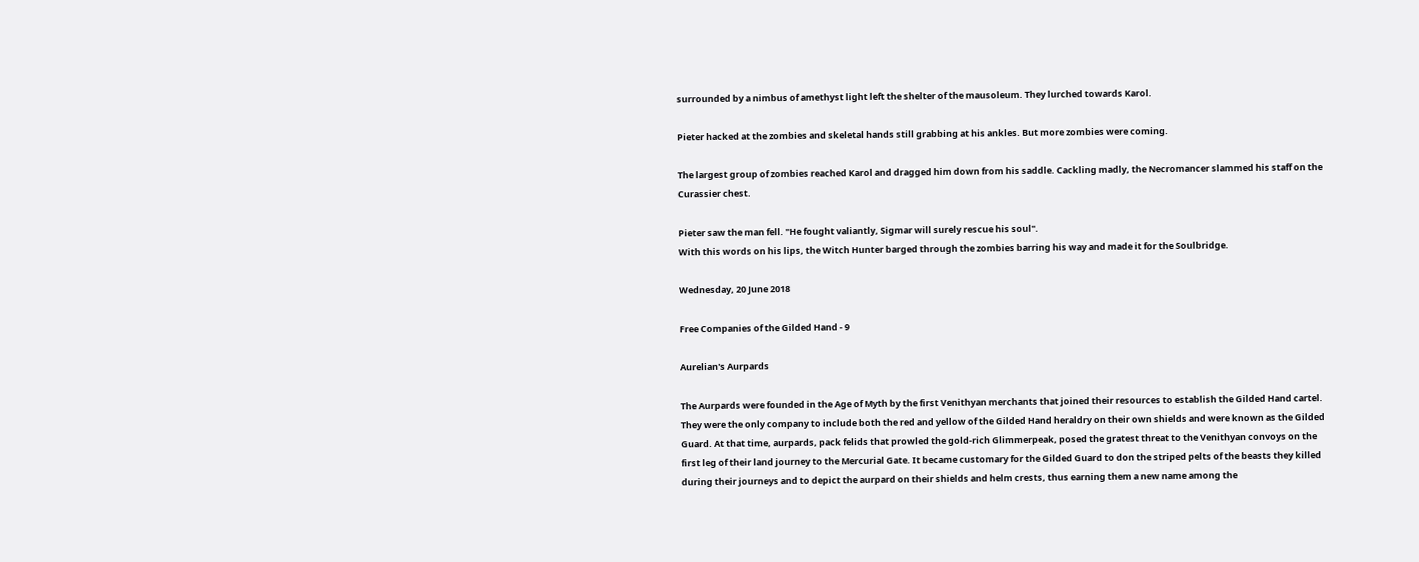surrounded by a nimbus of amethyst light left the shelter of the mausoleum. They lurched towards Karol.

Pieter hacked at the zombies and skeletal hands still grabbing at his ankles. But more zombies were coming.

The largest group of zombies reached Karol and dragged him down from his saddle. Cackling madly, the Necromancer slammed his staff on the Curassier chest.

Pieter saw the man fell. "He fought valiantly, Sigmar will surely rescue his soul".
With this words on his lips, the Witch Hunter barged through the zombies barring his way and made it for the Soulbridge.

Wednesday, 20 June 2018

Free Companies of the Gilded Hand - 9

Aurelian's Aurpards

The Aurpards were founded in the Age of Myth by the first Venithyan merchants that joined their resources to establish the Gilded Hand cartel. They were the only company to include both the red and yellow of the Gilded Hand heraldry on their own shields and were known as the Gilded Guard. At that time, aurpards, pack felids that prowled the gold-rich Glimmerpeak, posed the gratest threat to the Venithyan convoys on the first leg of their land journey to the Mercurial Gate. It became customary for the Gilded Guard to don the striped pelts of the beasts they killed during their journeys and to depict the aurpard on their shields and helm crests, thus earning them a new name among the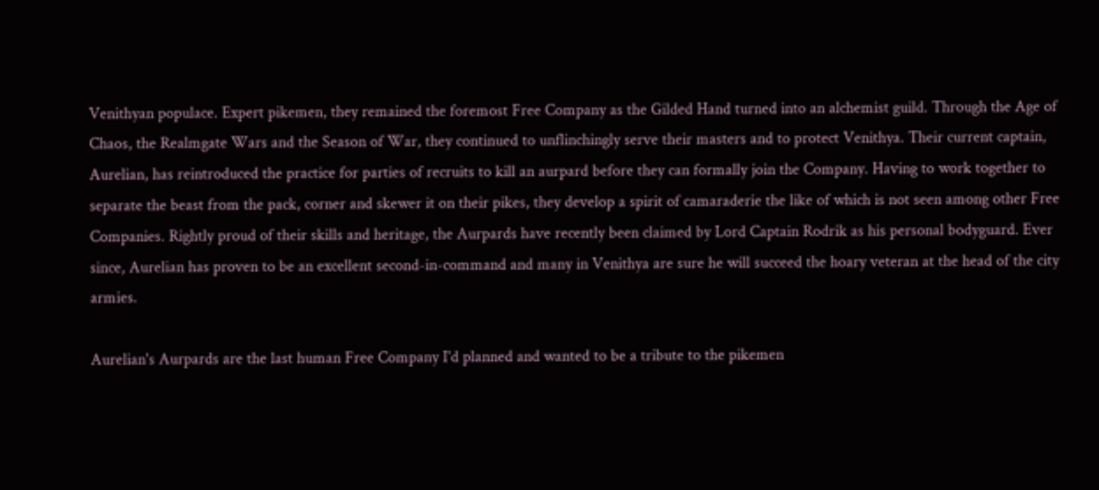Venithyan populace. Expert pikemen, they remained the foremost Free Company as the Gilded Hand turned into an alchemist guild. Through the Age of Chaos, the Realmgate Wars and the Season of War, they continued to unflinchingly serve their masters and to protect Venithya. Their current captain, Aurelian, has reintroduced the practice for parties of recruits to kill an aurpard before they can formally join the Company. Having to work together to separate the beast from the pack, corner and skewer it on their pikes, they develop a spirit of camaraderie the like of which is not seen among other Free Companies. Rightly proud of their skills and heritage, the Aurpards have recently been claimed by Lord Captain Rodrik as his personal bodyguard. Ever since, Aurelian has proven to be an excellent second-in-command and many in Venithya are sure he will succeed the hoary veteran at the head of the city armies.

Aurelian's Aurpards are the last human Free Company I'd planned and wanted to be a tribute to the pikemen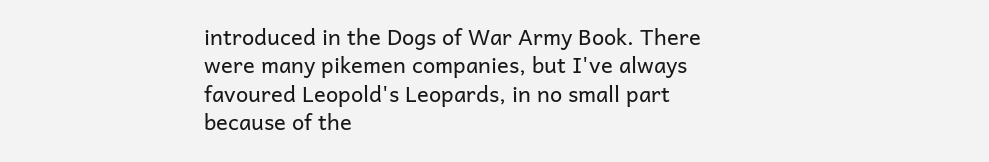introduced in the Dogs of War Army Book. There were many pikemen companies, but I've always favoured Leopold's Leopards, in no small part because of the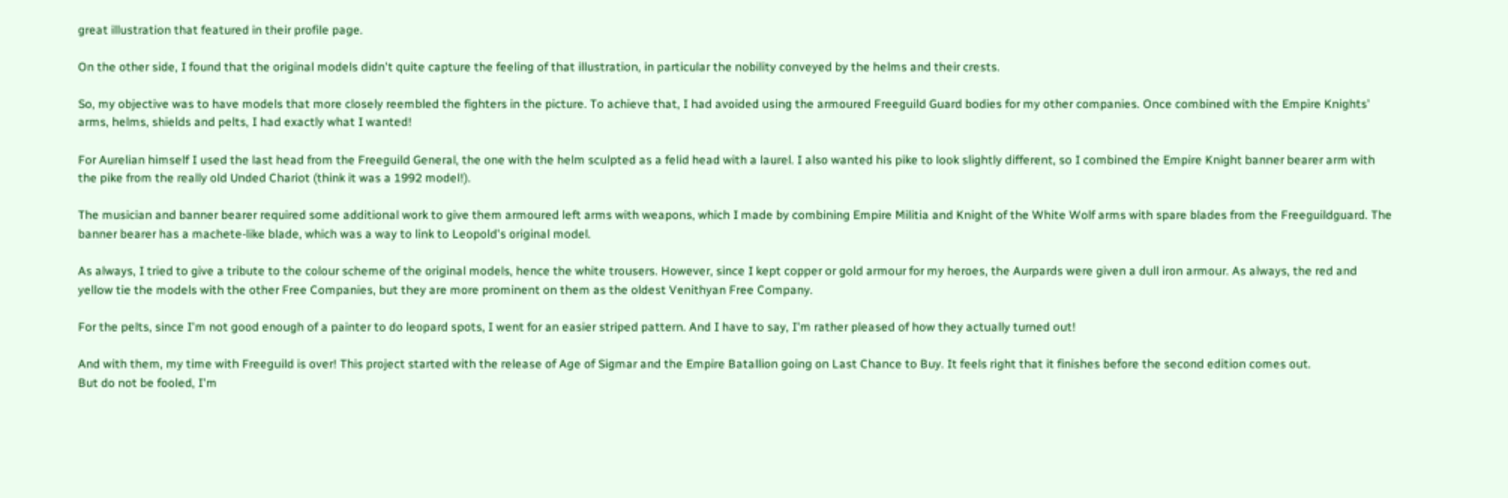great illustration that featured in their profile page.

On the other side, I found that the original models didn't quite capture the feeling of that illustration, in particular the nobility conveyed by the helms and their crests.

So, my objective was to have models that more closely reembled the fighters in the picture. To achieve that, I had avoided using the armoured Freeguild Guard bodies for my other companies. Once combined with the Empire Knights' arms, helms, shields and pelts, I had exactly what I wanted!

For Aurelian himself I used the last head from the Freeguild General, the one with the helm sculpted as a felid head with a laurel. I also wanted his pike to look slightly different, so I combined the Empire Knight banner bearer arm with the pike from the really old Unded Chariot (think it was a 1992 model!).

The musician and banner bearer required some additional work to give them armoured left arms with weapons, which I made by combining Empire Militia and Knight of the White Wolf arms with spare blades from the Freeguildguard. The banner bearer has a machete-like blade, which was a way to link to Leopold's original model.

As always, I tried to give a tribute to the colour scheme of the original models, hence the white trousers. However, since I kept copper or gold armour for my heroes, the Aurpards were given a dull iron armour. As always, the red and yellow tie the models with the other Free Companies, but they are more prominent on them as the oldest Venithyan Free Company.

For the pelts, since I'm not good enough of a painter to do leopard spots, I went for an easier striped pattern. And I have to say, I'm rather pleased of how they actually turned out!

And with them, my time with Freeguild is over! This project started with the release of Age of Sigmar and the Empire Batallion going on Last Chance to Buy. It feels right that it finishes before the second edition comes out.
But do not be fooled, I'm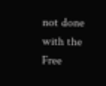not done with the Free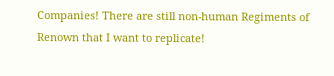Companies! There are still non-human Regiments of Renown that I want to replicate!